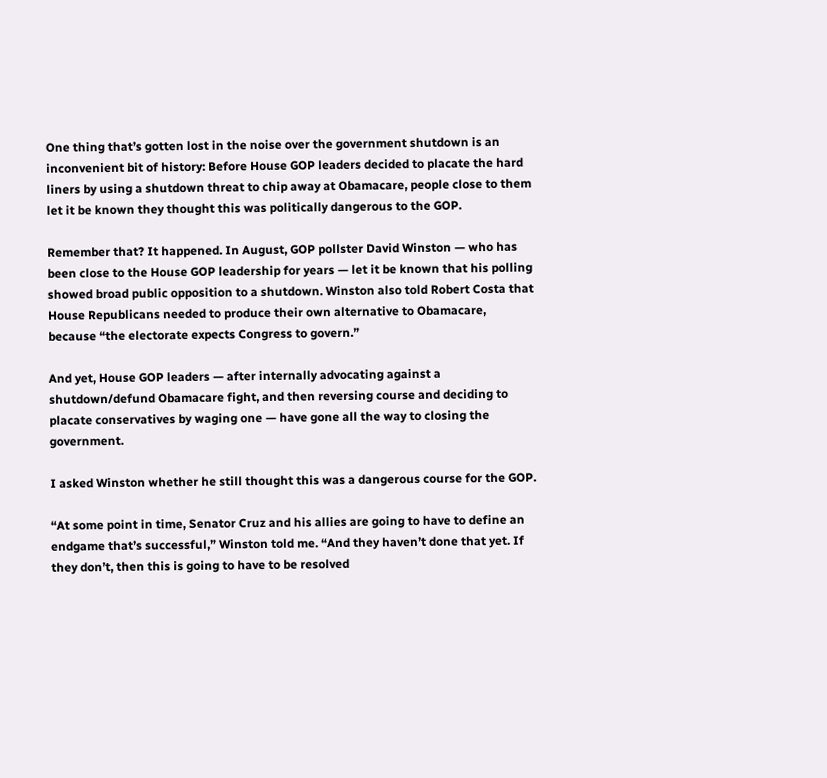One thing that’s gotten lost in the noise over the government shutdown is an inconvenient bit of history: Before House GOP leaders decided to placate the hard liners by using a shutdown threat to chip away at Obamacare, people close to them let it be known they thought this was politically dangerous to the GOP.

Remember that? It happened. In August, GOP pollster David Winston — who has been close to the House GOP leadership for years — let it be known that his polling showed broad public opposition to a shutdown. Winston also told Robert Costa that House Republicans needed to produce their own alternative to Obamacare, because “the electorate expects Congress to govern.”

And yet, House GOP leaders — after internally advocating against a shutdown/defund Obamacare fight, and then reversing course and deciding to placate conservatives by waging one — have gone all the way to closing the government.

I asked Winston whether he still thought this was a dangerous course for the GOP.

“At some point in time, Senator Cruz and his allies are going to have to define an endgame that’s successful,” Winston told me. “And they haven’t done that yet. If they don’t, then this is going to have to be resolved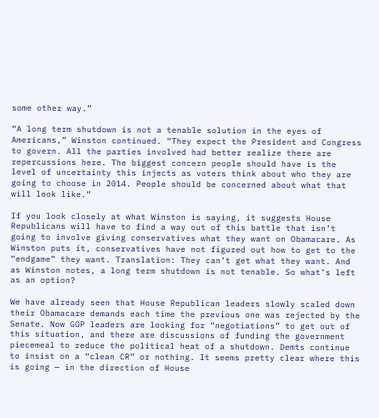some other way.”

“A long term shutdown is not a tenable solution in the eyes of Americans,” Winston continued. “They expect the President and Congress to govern. All the parties involved had better realize there are repercussions here. The biggest concern people should have is the level of uncertainty this injects as voters think about who they are going to choose in 2014. People should be concerned about what that will look like.”

If you look closely at what Winston is saying, it suggests House Republicans will have to find a way out of this battle that isn’t going to involve giving conservatives what they want on Obamacare. As Winston puts it, conservatives have not figured out how to get to the “endgame” they want. Translation: They can’t get what they want. And as Winston notes, a long term shutdown is not tenable. So what’s left as an option?

We have already seen that House Republican leaders slowly scaled down their Obamacare demands each time the previous one was rejected by the Senate. Now GOP leaders are looking for “negotiations” to get out of this situation, and there are discussions of funding the government piecemeal to reduce the political heat of a shutdown. Demts continue to insist on a “clean CR” or nothing. It seems pretty clear where this is going — in the direction of House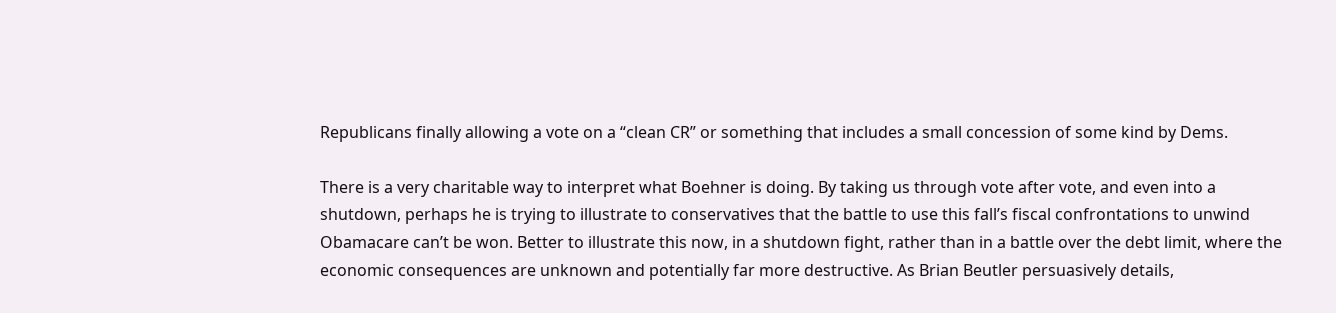Republicans finally allowing a vote on a “clean CR” or something that includes a small concession of some kind by Dems.

There is a very charitable way to interpret what Boehner is doing. By taking us through vote after vote, and even into a shutdown, perhaps he is trying to illustrate to conservatives that the battle to use this fall’s fiscal confrontations to unwind Obamacare can’t be won. Better to illustrate this now, in a shutdown fight, rather than in a battle over the debt limit, where the economic consequences are unknown and potentially far more destructive. As Brian Beutler persuasively details,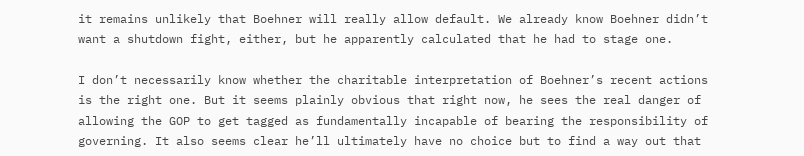it remains unlikely that Boehner will really allow default. We already know Boehner didn’t want a shutdown fight, either, but he apparently calculated that he had to stage one.

I don’t necessarily know whether the charitable interpretation of Boehner’s recent actions is the right one. But it seems plainly obvious that right now, he sees the real danger of allowing the GOP to get tagged as fundamentally incapable of bearing the responsibility of governing. It also seems clear he’ll ultimately have no choice but to find a way out that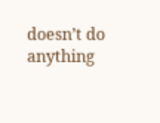doesn’t do anything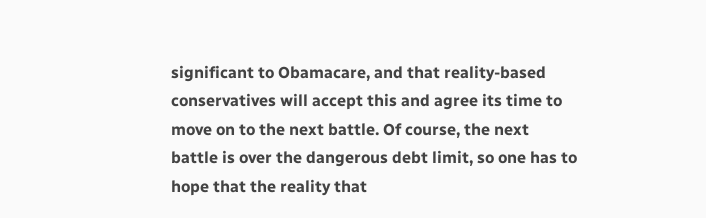significant to Obamacare, and that reality-based conservatives will accept this and agree its time to move on to the next battle. Of course, the next battle is over the dangerous debt limit, so one has to hope that the reality that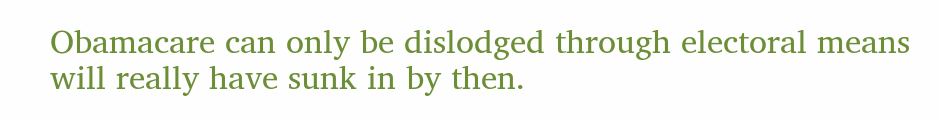Obamacare can only be dislodged through electoral means will really have sunk in by then.